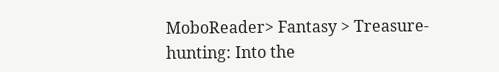MoboReader> Fantasy > Treasure-hunting: Into the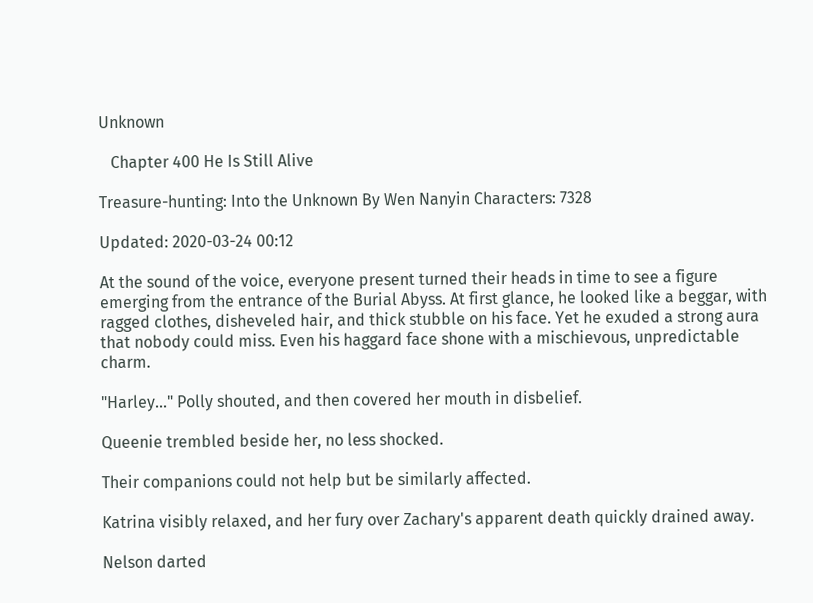Unknown

   Chapter 400 He Is Still Alive

Treasure-hunting: Into the Unknown By Wen Nanyin Characters: 7328

Updated: 2020-03-24 00:12

At the sound of the voice, everyone present turned their heads in time to see a figure emerging from the entrance of the Burial Abyss. At first glance, he looked like a beggar, with ragged clothes, disheveled hair, and thick stubble on his face. Yet he exuded a strong aura that nobody could miss. Even his haggard face shone with a mischievous, unpredictable charm.

"Harley..." Polly shouted, and then covered her mouth in disbelief.

Queenie trembled beside her, no less shocked.

Their companions could not help but be similarly affected.

Katrina visibly relaxed, and her fury over Zachary's apparent death quickly drained away.

Nelson darted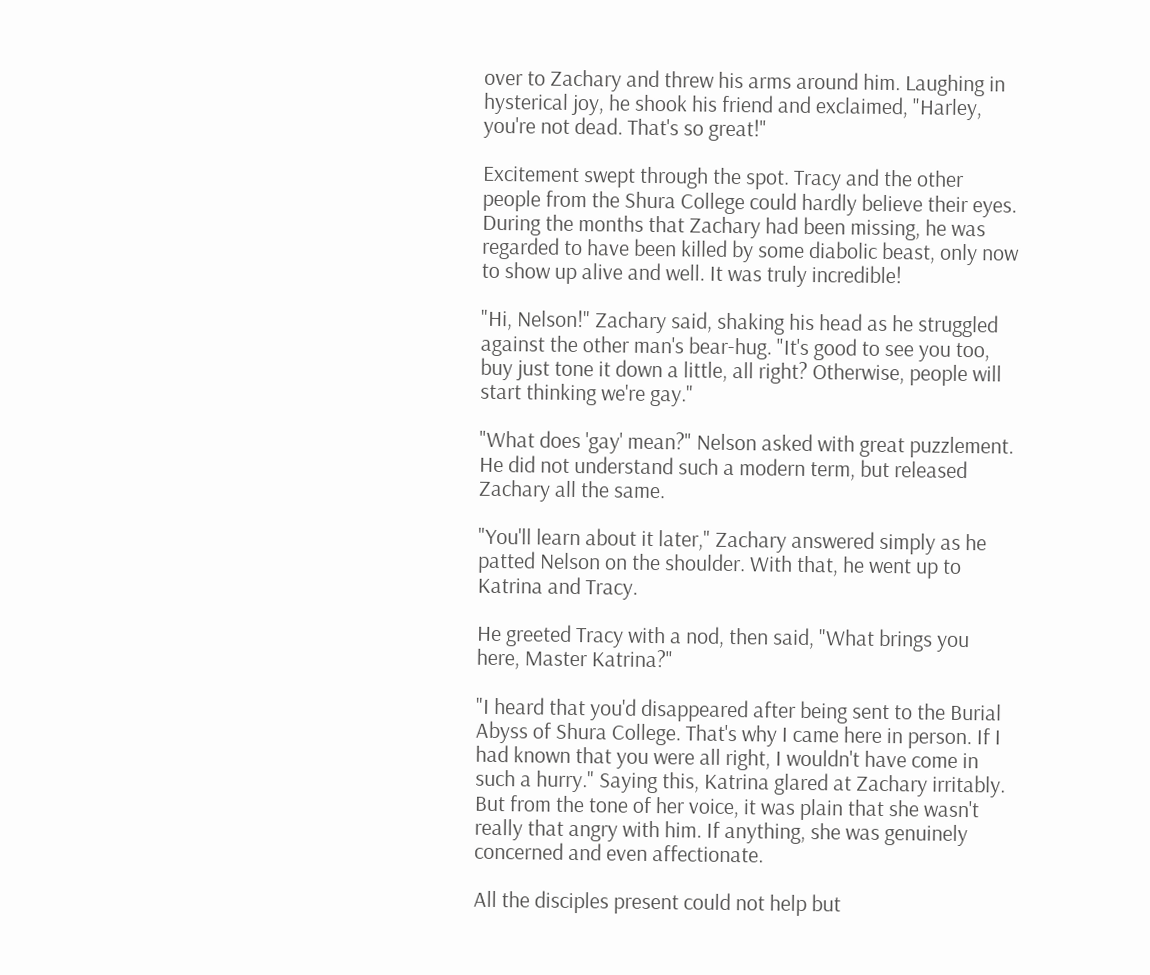over to Zachary and threw his arms around him. Laughing in hysterical joy, he shook his friend and exclaimed, "Harley, you're not dead. That's so great!"

Excitement swept through the spot. Tracy and the other people from the Shura College could hardly believe their eyes. During the months that Zachary had been missing, he was regarded to have been killed by some diabolic beast, only now to show up alive and well. It was truly incredible!

"Hi, Nelson!" Zachary said, shaking his head as he struggled against the other man's bear-hug. "It's good to see you too, buy just tone it down a little, all right? Otherwise, people will start thinking we're gay."

"What does 'gay' mean?" Nelson asked with great puzzlement. He did not understand such a modern term, but released Zachary all the same.

"You'll learn about it later," Zachary answered simply as he patted Nelson on the shoulder. With that, he went up to Katrina and Tracy.

He greeted Tracy with a nod, then said, "What brings you here, Master Katrina?"

"I heard that you'd disappeared after being sent to the Burial Abyss of Shura College. That's why I came here in person. If I had known that you were all right, I wouldn't have come in such a hurry." Saying this, Katrina glared at Zachary irritably. But from the tone of her voice, it was plain that she wasn't really that angry with him. If anything, she was genuinely concerned and even affectionate.

All the disciples present could not help but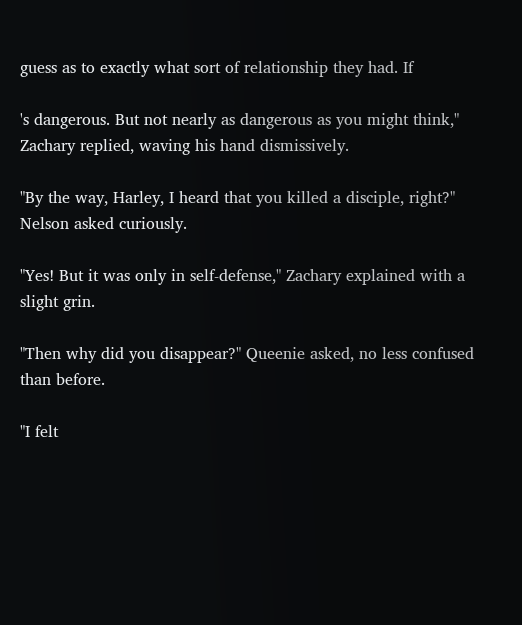guess as to exactly what sort of relationship they had. If

's dangerous. But not nearly as dangerous as you might think," Zachary replied, waving his hand dismissively.

"By the way, Harley, I heard that you killed a disciple, right?" Nelson asked curiously.

"Yes! But it was only in self-defense," Zachary explained with a slight grin.

"Then why did you disappear?" Queenie asked, no less confused than before.

"I felt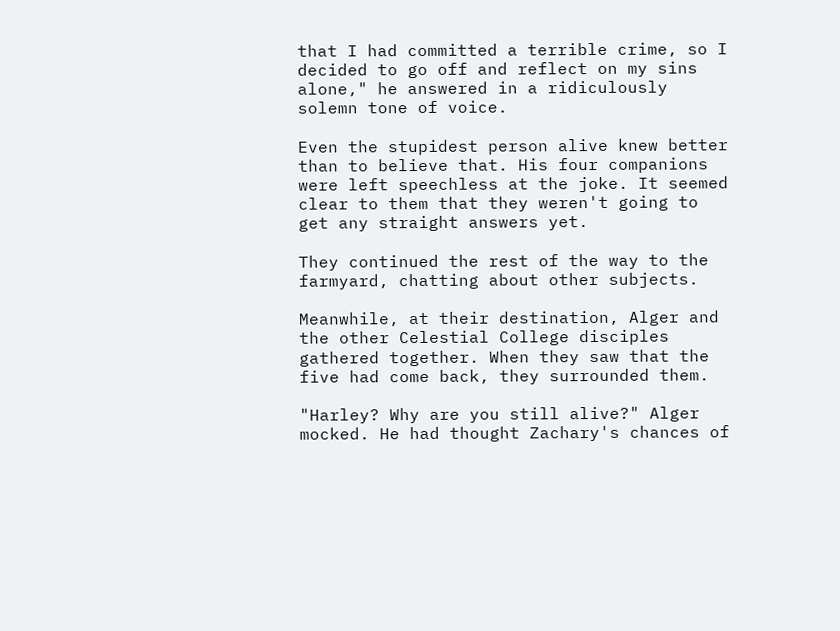that I had committed a terrible crime, so I decided to go off and reflect on my sins alone," he answered in a ridiculously solemn tone of voice.

Even the stupidest person alive knew better than to believe that. His four companions were left speechless at the joke. It seemed clear to them that they weren't going to get any straight answers yet.

They continued the rest of the way to the farmyard, chatting about other subjects.

Meanwhile, at their destination, Alger and the other Celestial College disciples gathered together. When they saw that the five had come back, they surrounded them.

"Harley? Why are you still alive?" Alger mocked. He had thought Zachary's chances of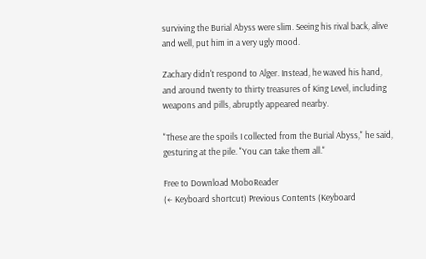surviving the Burial Abyss were slim. Seeing his rival back, alive and well, put him in a very ugly mood.

Zachary didn't respond to Alger. Instead, he waved his hand, and around twenty to thirty treasures of King Level, including weapons and pills, abruptly appeared nearby.

"These are the spoils I collected from the Burial Abyss," he said, gesturing at the pile. "You can take them all."

Free to Download MoboReader
(← Keyboard shortcut) Previous Contents (Keyboard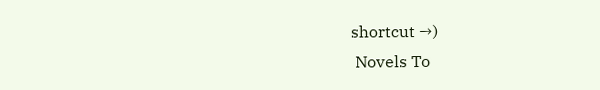shortcut →)
 Novels To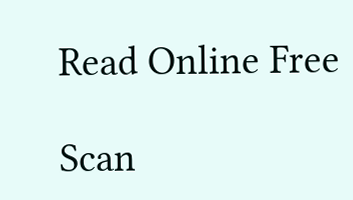Read Online Free

Scan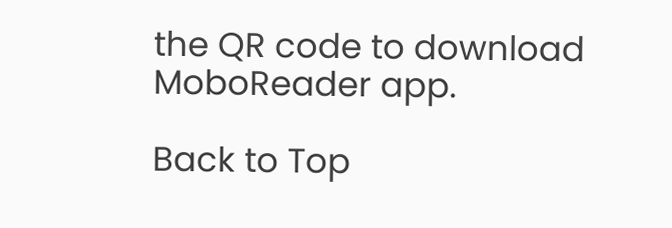the QR code to download MoboReader app.

Back to Top